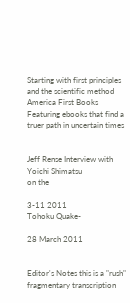Starting with first principles and the scientific method
America First Books
Featuring ebooks that find a truer path in uncertain times


Jeff Rense Interview with
Yoichi Shimatsu
on the

3-11 2011
Tohoku Quake-

28 March 2011


Editor's Notes this is a "rush" fragmentary transcription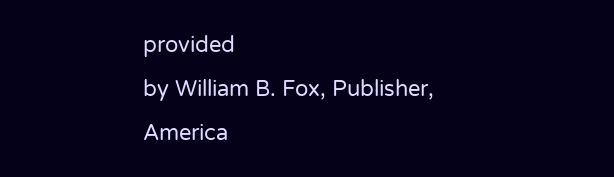provided
by William B. Fox, Publisher, America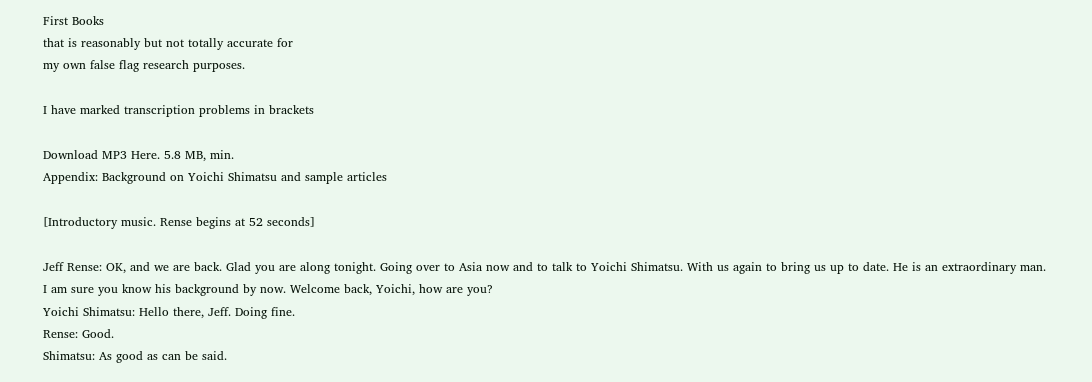First Books
that is reasonably but not totally accurate for
my own false flag research purposes.

I have marked transcription problems in brackets

Download MP3 Here. 5.8 MB, min.
Appendix: Background on Yoichi Shimatsu and sample articles

[Introductory music. Rense begins at 52 seconds]

Jeff Rense: OK, and we are back. Glad you are along tonight. Going over to Asia now and to talk to Yoichi Shimatsu. With us again to bring us up to date. He is an extraordinary man. I am sure you know his background by now. Welcome back, Yoichi, how are you?
Yoichi Shimatsu: Hello there, Jeff. Doing fine.
Rense: Good.
Shimatsu: As good as can be said.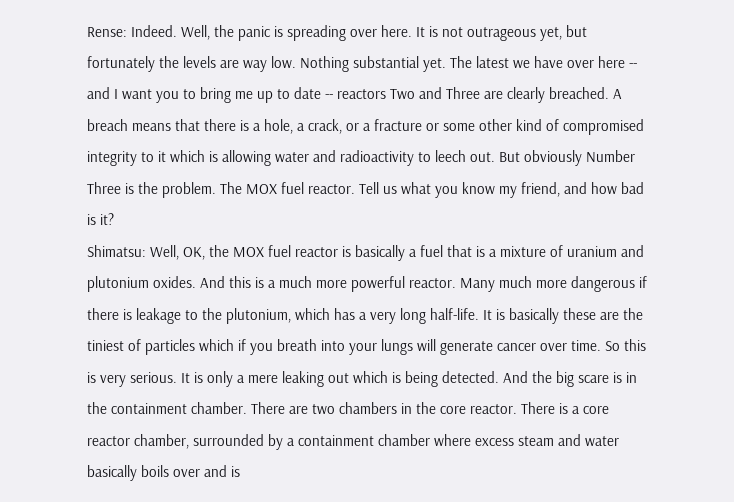Rense: Indeed. Well, the panic is spreading over here. It is not outrageous yet, but fortunately the levels are way low. Nothing substantial yet. The latest we have over here -- and I want you to bring me up to date -- reactors Two and Three are clearly breached. A breach means that there is a hole, a crack, or a fracture or some other kind of compromised integrity to it which is allowing water and radioactivity to leech out. But obviously Number Three is the problem. The MOX fuel reactor. Tell us what you know my friend, and how bad is it?
Shimatsu: Well, OK, the MOX fuel reactor is basically a fuel that is a mixture of uranium and plutonium oxides. And this is a much more powerful reactor. Many much more dangerous if there is leakage to the plutonium, which has a very long half-life. It is basically these are the tiniest of particles which if you breath into your lungs will generate cancer over time. So this is very serious. It is only a mere leaking out which is being detected. And the big scare is in the containment chamber. There are two chambers in the core reactor. There is a core reactor chamber, surrounded by a containment chamber where excess steam and water basically boils over and is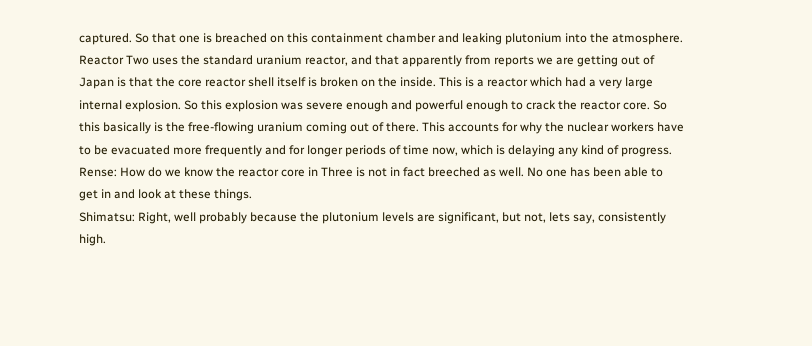captured. So that one is breached on this containment chamber and leaking plutonium into the atmosphere. Reactor Two uses the standard uranium reactor, and that apparently from reports we are getting out of Japan is that the core reactor shell itself is broken on the inside. This is a reactor which had a very large internal explosion. So this explosion was severe enough and powerful enough to crack the reactor core. So this basically is the free-flowing uranium coming out of there. This accounts for why the nuclear workers have to be evacuated more frequently and for longer periods of time now, which is delaying any kind of progress.
Rense: How do we know the reactor core in Three is not in fact breeched as well. No one has been able to get in and look at these things.
Shimatsu: Right, well probably because the plutonium levels are significant, but not, lets say, consistently high.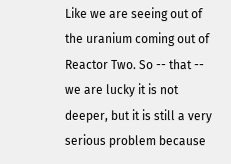Like we are seeing out of the uranium coming out of Reactor Two. So -- that -- we are lucky it is not deeper, but it is still a very serious problem because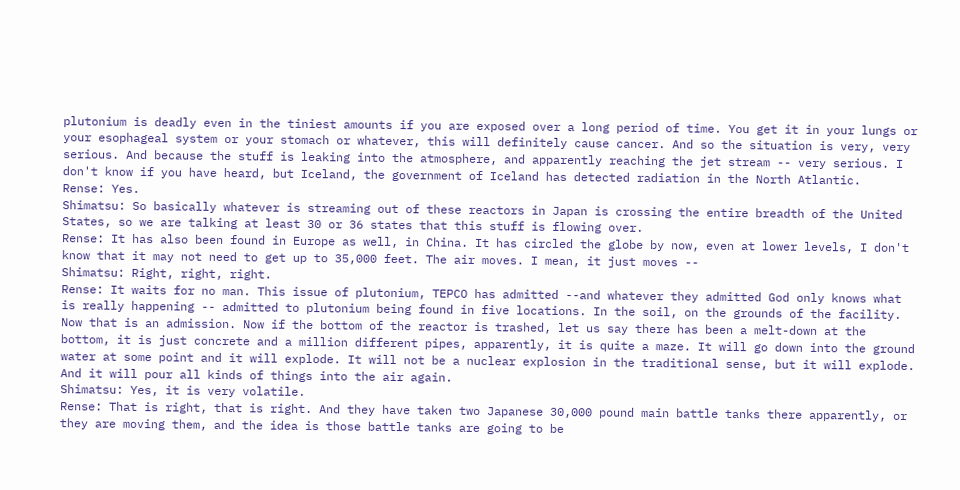plutonium is deadly even in the tiniest amounts if you are exposed over a long period of time. You get it in your lungs or your esophageal system or your stomach or whatever, this will definitely cause cancer. And so the situation is very, very serious. And because the stuff is leaking into the atmosphere, and apparently reaching the jet stream -- very serious. I don't know if you have heard, but Iceland, the government of Iceland has detected radiation in the North Atlantic.
Rense: Yes.
Shimatsu: So basically whatever is streaming out of these reactors in Japan is crossing the entire breadth of the United States, so we are talking at least 30 or 36 states that this stuff is flowing over.
Rense: It has also been found in Europe as well, in China. It has circled the globe by now, even at lower levels, I don't know that it may not need to get up to 35,000 feet. The air moves. I mean, it just moves --
Shimatsu: Right, right, right.
Rense: It waits for no man. This issue of plutonium, TEPCO has admitted --and whatever they admitted God only knows what is really happening -- admitted to plutonium being found in five locations. In the soil, on the grounds of the facility. Now that is an admission. Now if the bottom of the reactor is trashed, let us say there has been a melt-down at the bottom, it is just concrete and a million different pipes, apparently, it is quite a maze. It will go down into the ground water at some point and it will explode. It will not be a nuclear explosion in the traditional sense, but it will explode. And it will pour all kinds of things into the air again.
Shimatsu: Yes, it is very volatile.
Rense: That is right, that is right. And they have taken two Japanese 30,000 pound main battle tanks there apparently, or they are moving them, and the idea is those battle tanks are going to be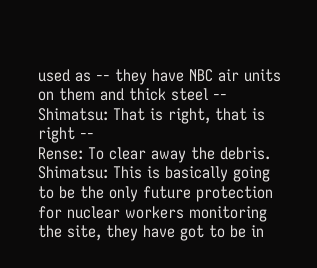used as -- they have NBC air units on them and thick steel --
Shimatsu: That is right, that is right --
Rense: To clear away the debris.
Shimatsu: This is basically going to be the only future protection for nuclear workers monitoring the site, they have got to be in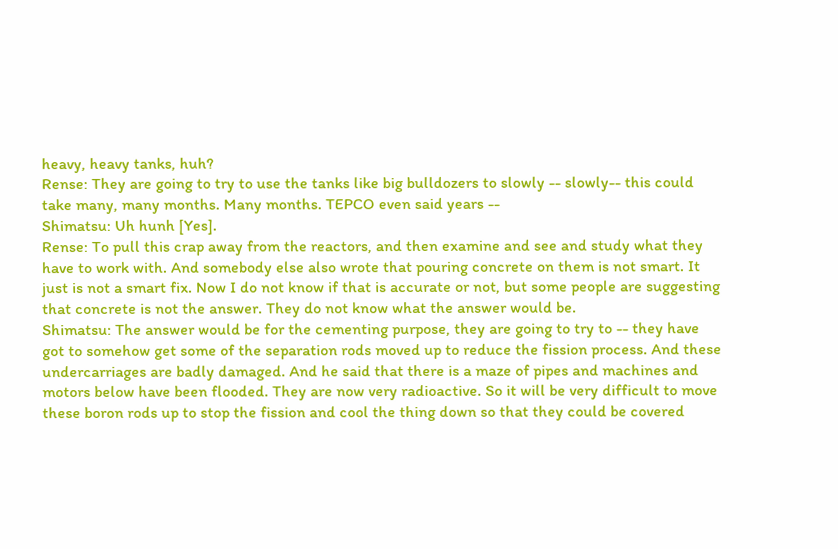heavy, heavy tanks, huh?
Rense: They are going to try to use the tanks like big bulldozers to slowly -- slowly-- this could take many, many months. Many months. TEPCO even said years --
Shimatsu: Uh hunh [Yes].
Rense: To pull this crap away from the reactors, and then examine and see and study what they have to work with. And somebody else also wrote that pouring concrete on them is not smart. It just is not a smart fix. Now I do not know if that is accurate or not, but some people are suggesting that concrete is not the answer. They do not know what the answer would be.
Shimatsu: The answer would be for the cementing purpose, they are going to try to -- they have got to somehow get some of the separation rods moved up to reduce the fission process. And these undercarriages are badly damaged. And he said that there is a maze of pipes and machines and motors below have been flooded. They are now very radioactive. So it will be very difficult to move these boron rods up to stop the fission and cool the thing down so that they could be covered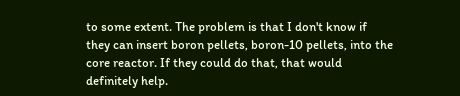to some extent. The problem is that I don't know if they can insert boron pellets, boron-10 pellets, into the core reactor. If they could do that, that would definitely help.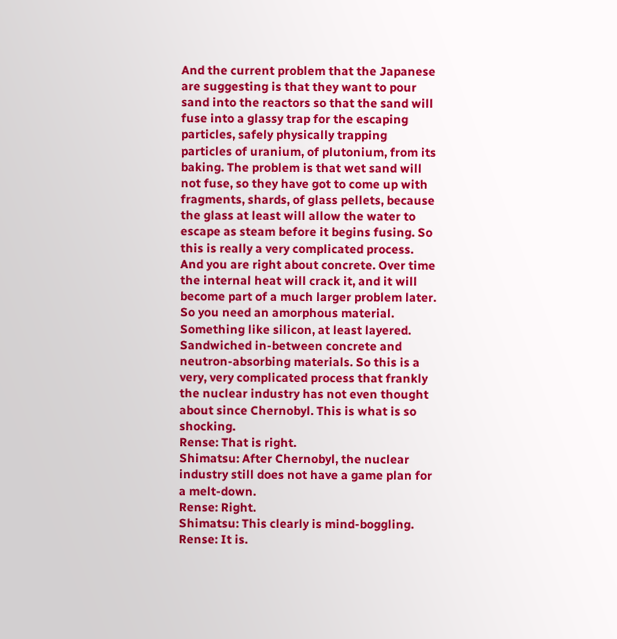And the current problem that the Japanese are suggesting is that they want to pour sand into the reactors so that the sand will fuse into a glassy trap for the escaping particles, safely physically trapping particles of uranium, of plutonium, from its baking. The problem is that wet sand will not fuse, so they have got to come up with fragments, shards, of glass pellets, because the glass at least will allow the water to escape as steam before it begins fusing. So this is really a very complicated process. And you are right about concrete. Over time the internal heat will crack it, and it will become part of a much larger problem later. So you need an amorphous material. Something like silicon, at least layered. Sandwiched in-between concrete and neutron-absorbing materials. So this is a very, very complicated process that frankly the nuclear industry has not even thought about since Chernobyl. This is what is so shocking.
Rense: That is right.
Shimatsu: After Chernobyl, the nuclear industry still does not have a game plan for a melt-down.
Rense: Right.
Shimatsu: This clearly is mind-boggling.
Rense: It is.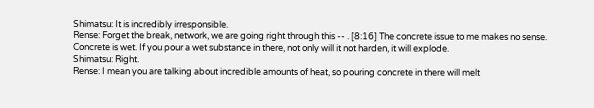Shimatsu: It is incredibly irresponsible.
Rense: Forget the break, network, we are going right through this -- . [8:16] The concrete issue to me makes no sense. Concrete is wet. If you pour a wet substance in there, not only will it not harden, it will explode.
Shimatsu: Right.
Rense: I mean you are talking about incredible amounts of heat, so pouring concrete in there will melt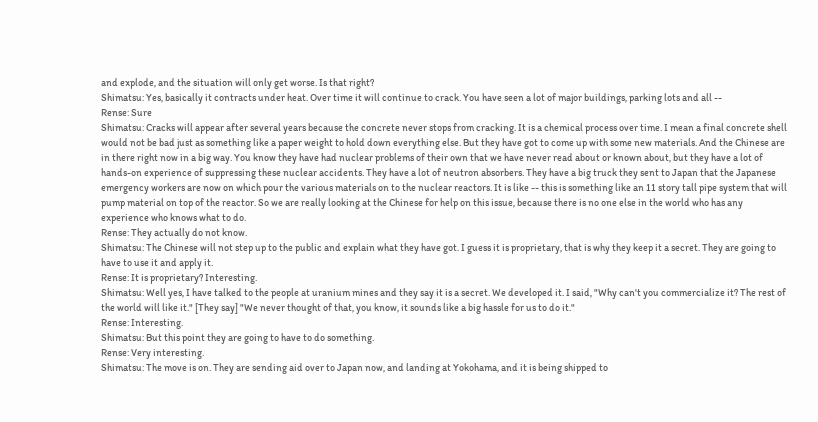and explode, and the situation will only get worse. Is that right?
Shimatsu: Yes, basically it contracts under heat. Over time it will continue to crack. You have seen a lot of major buildings, parking lots and all --
Rense: Sure
Shimatsu: Cracks will appear after several years because the concrete never stops from cracking. It is a chemical process over time. I mean a final concrete shell would not be bad just as something like a paper weight to hold down everything else. But they have got to come up with some new materials. And the Chinese are in there right now in a big way. You know they have had nuclear problems of their own that we have never read about or known about, but they have a lot of hands-on experience of suppressing these nuclear accidents. They have a lot of neutron absorbers. They have a big truck they sent to Japan that the Japanese emergency workers are now on which pour the various materials on to the nuclear reactors. It is like -- this is something like an 11 story tall pipe system that will pump material on top of the reactor. So we are really looking at the Chinese for help on this issue, because there is no one else in the world who has any experience who knows what to do.
Rense: They actually do not know.
Shimatsu: The Chinese will not step up to the public and explain what they have got. I guess it is proprietary, that is why they keep it a secret. They are going to have to use it and apply it.
Rense: It is proprietary? Interesting.
Shimatsu: Well yes, I have talked to the people at uranium mines and they say it is a secret. We developed it. I said, "Why can't you commercialize it? The rest of the world will like it." [They say] "We never thought of that, you know, it sounds like a big hassle for us to do it."
Rense: Interesting.
Shimatsu: But this point they are going to have to do something.
Rense: Very interesting.
Shimatsu: The move is on. They are sending aid over to Japan now, and landing at Yokohama, and it is being shipped to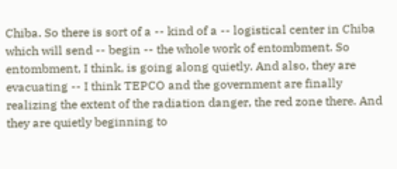Chiba. So there is sort of a -- kind of a -- logistical center in Chiba which will send -- begin -- the whole work of entombment. So entombment, I think, is going along quietly. And also, they are evacuating -- I think TEPCO and the government are finally realizing the extent of the radiation danger, the red zone there. And they are quietly beginning to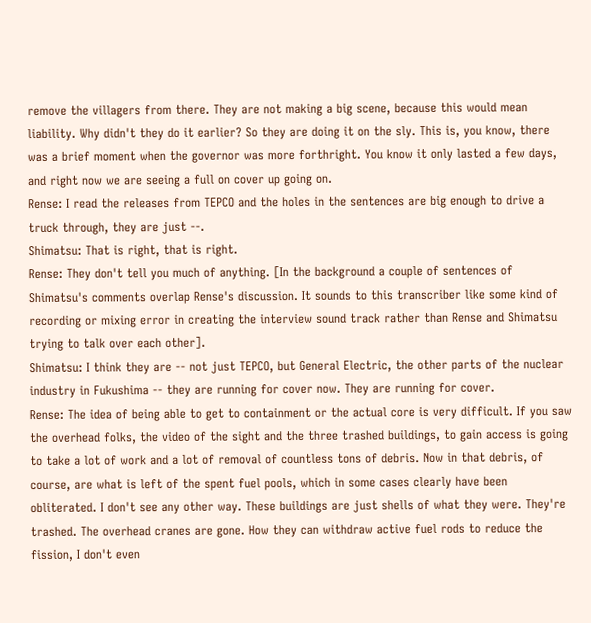remove the villagers from there. They are not making a big scene, because this would mean liability. Why didn't they do it earlier? So they are doing it on the sly. This is, you know, there was a brief moment when the governor was more forthright. You know it only lasted a few days, and right now we are seeing a full on cover up going on.
Rense: I read the releases from TEPCO and the holes in the sentences are big enough to drive a truck through, they are just --.
Shimatsu: That is right, that is right.
Rense: They don't tell you much of anything. [In the background a couple of sentences of Shimatsu's comments overlap Rense's discussion. It sounds to this transcriber like some kind of recording or mixing error in creating the interview sound track rather than Rense and Shimatsu trying to talk over each other].
Shimatsu: I think they are -- not just TEPCO, but General Electric, the other parts of the nuclear industry in Fukushima -- they are running for cover now. They are running for cover.
Rense: The idea of being able to get to containment or the actual core is very difficult. If you saw the overhead folks, the video of the sight and the three trashed buildings, to gain access is going to take a lot of work and a lot of removal of countless tons of debris. Now in that debris, of course, are what is left of the spent fuel pools, which in some cases clearly have been obliterated. I don't see any other way. These buildings are just shells of what they were. They're trashed. The overhead cranes are gone. How they can withdraw active fuel rods to reduce the fission, I don't even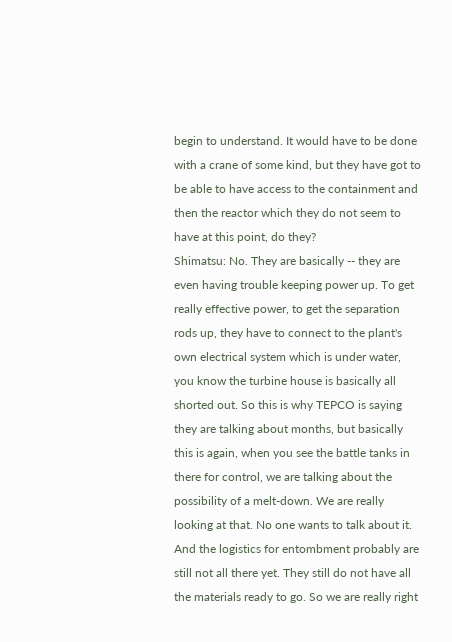begin to understand. It would have to be done with a crane of some kind, but they have got to be able to have access to the containment and then the reactor which they do not seem to have at this point, do they?
Shimatsu: No. They are basically -- they are even having trouble keeping power up. To get really effective power, to get the separation rods up, they have to connect to the plant's own electrical system which is under water, you know the turbine house is basically all shorted out. So this is why TEPCO is saying they are talking about months, but basically this is again, when you see the battle tanks in there for control, we are talking about the possibility of a melt-down. We are really looking at that. No one wants to talk about it. And the logistics for entombment probably are still not all there yet. They still do not have all the materials ready to go. So we are really right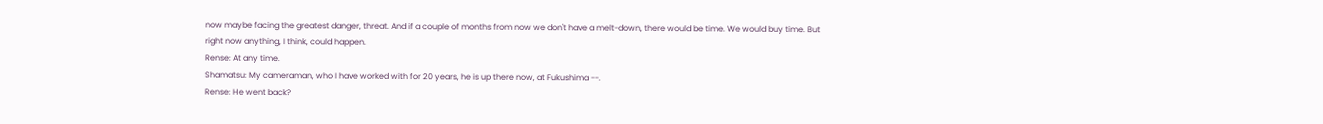now maybe facing the greatest danger, threat. And if a couple of months from now we don't have a melt-down, there would be time. We would buy time. But right now anything, I think, could happen.
Rense: At any time.
Shamatsu: My cameraman, who I have worked with for 20 years, he is up there now, at Fukushima --.
Rense: He went back?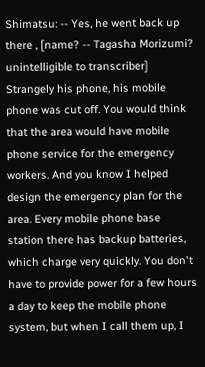Shimatsu: -- Yes, he went back up there , [name? -- Tagasha Morizumi? unintelligible to transcriber] Strangely his phone, his mobile phone was cut off. You would think that the area would have mobile phone service for the emergency workers. And you know I helped design the emergency plan for the area. Every mobile phone base station there has backup batteries, which charge very quickly. You don't have to provide power for a few hours a day to keep the mobile phone system, but when I call them up, I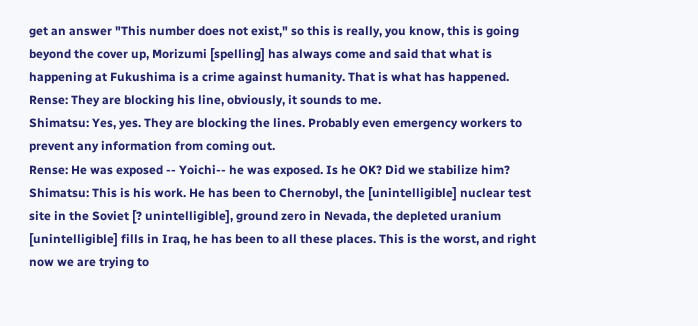get an answer "This number does not exist," so this is really, you know, this is going beyond the cover up, Morizumi [spelling] has always come and said that what is happening at Fukushima is a crime against humanity. That is what has happened.
Rense: They are blocking his line, obviously, it sounds to me.
Shimatsu: Yes, yes. They are blocking the lines. Probably even emergency workers to prevent any information from coming out.
Rense: He was exposed -- Yoichi-- he was exposed. Is he OK? Did we stabilize him?
Shimatsu: This is his work. He has been to Chernobyl, the [unintelligible] nuclear test site in the Soviet [? unintelligible], ground zero in Nevada, the depleted uranium [unintelligible] fills in Iraq, he has been to all these places. This is the worst, and right now we are trying to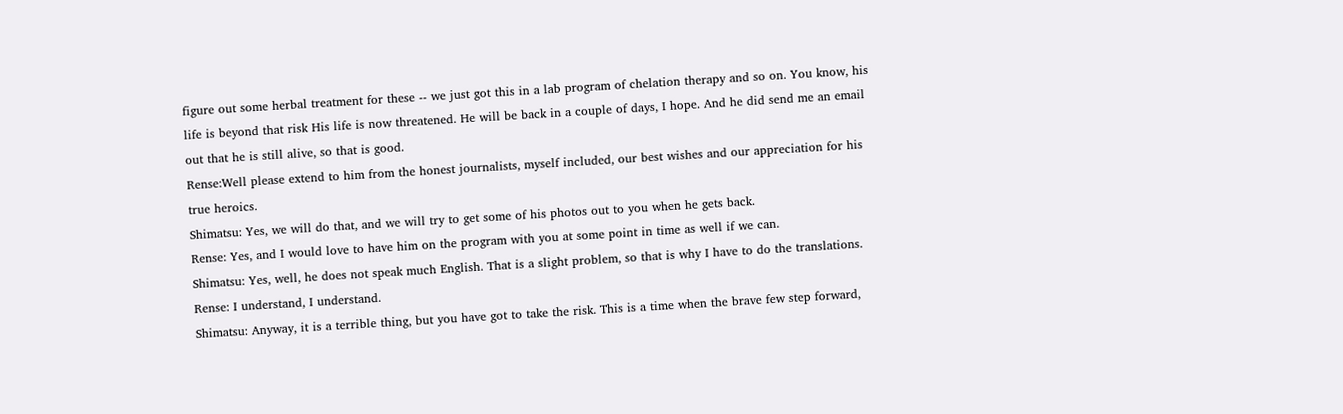figure out some herbal treatment for these -- we just got this in a lab program of chelation therapy and so on. You know, his life is beyond that risk His life is now threatened. He will be back in a couple of days, I hope. And he did send me an email out that he is still alive, so that is good.
Rense:Well please extend to him from the honest journalists, myself included, our best wishes and our appreciation for his true heroics.
Shimatsu: Yes, we will do that, and we will try to get some of his photos out to you when he gets back.
Rense: Yes, and I would love to have him on the program with you at some point in time as well if we can.
Shimatsu: Yes, well, he does not speak much English. That is a slight problem, so that is why I have to do the translations.
Rense: I understand, I understand.
Shimatsu: Anyway, it is a terrible thing, but you have got to take the risk. This is a time when the brave few step forward,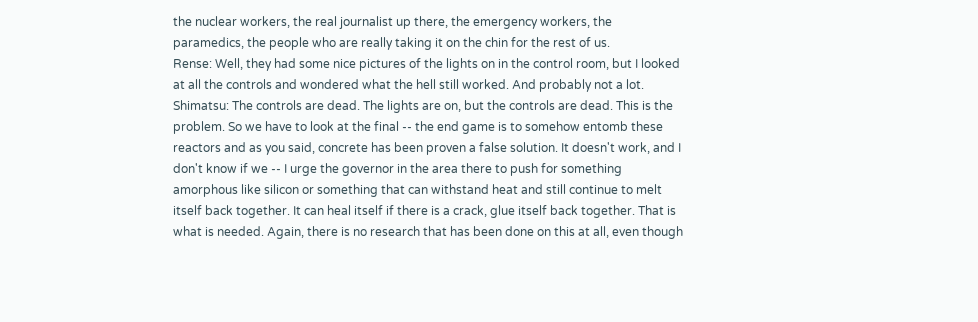the nuclear workers, the real journalist up there, the emergency workers, the paramedics, the people who are really taking it on the chin for the rest of us.
Rense: Well, they had some nice pictures of the lights on in the control room, but I looked at all the controls and wondered what the hell still worked. And probably not a lot.
Shimatsu: The controls are dead. The lights are on, but the controls are dead. This is the problem. So we have to look at the final -- the end game is to somehow entomb these reactors and as you said, concrete has been proven a false solution. It doesn't work, and I don't know if we -- I urge the governor in the area there to push for something amorphous like silicon or something that can withstand heat and still continue to melt itself back together. It can heal itself if there is a crack, glue itself back together. That is what is needed. Again, there is no research that has been done on this at all, even though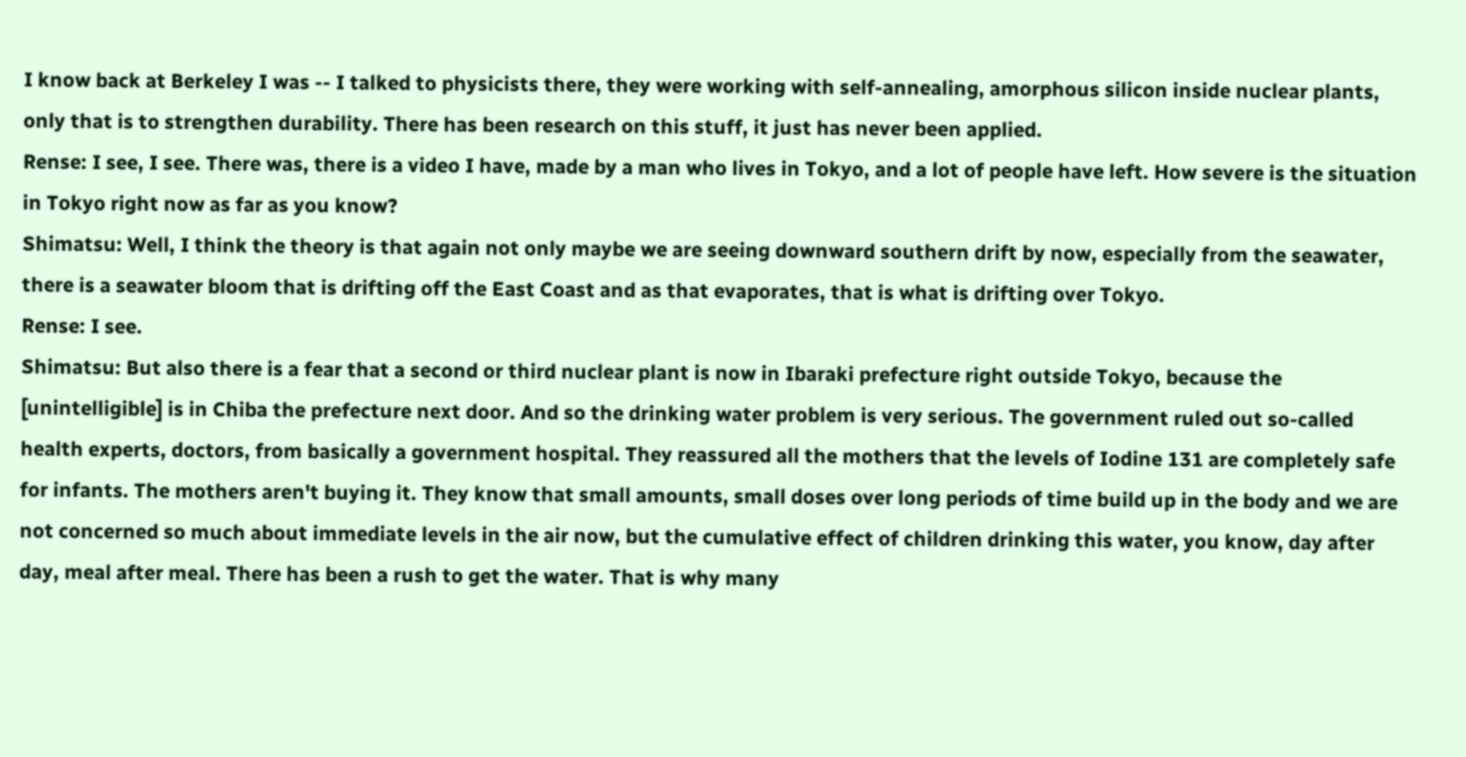I know back at Berkeley I was -- I talked to physicists there, they were working with self-annealing, amorphous silicon inside nuclear plants, only that is to strengthen durability. There has been research on this stuff, it just has never been applied.
Rense: I see, I see. There was, there is a video I have, made by a man who lives in Tokyo, and a lot of people have left. How severe is the situation in Tokyo right now as far as you know?
Shimatsu: Well, I think the theory is that again not only maybe we are seeing downward southern drift by now, especially from the seawater, there is a seawater bloom that is drifting off the East Coast and as that evaporates, that is what is drifting over Tokyo.
Rense: I see.
Shimatsu: But also there is a fear that a second or third nuclear plant is now in Ibaraki prefecture right outside Tokyo, because the [unintelligible] is in Chiba the prefecture next door. And so the drinking water problem is very serious. The government ruled out so-called health experts, doctors, from basically a government hospital. They reassured all the mothers that the levels of Iodine 131 are completely safe for infants. The mothers aren't buying it. They know that small amounts, small doses over long periods of time build up in the body and we are not concerned so much about immediate levels in the air now, but the cumulative effect of children drinking this water, you know, day after day, meal after meal. There has been a rush to get the water. That is why many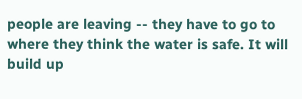people are leaving -- they have to go to where they think the water is safe. It will build up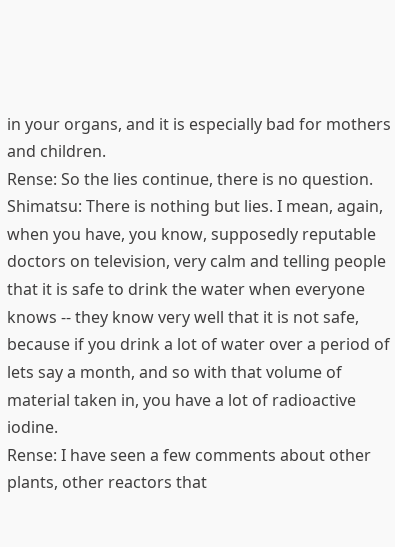in your organs, and it is especially bad for mothers and children.
Rense: So the lies continue, there is no question.
Shimatsu: There is nothing but lies. I mean, again, when you have, you know, supposedly reputable doctors on television, very calm and telling people that it is safe to drink the water when everyone knows -- they know very well that it is not safe, because if you drink a lot of water over a period of lets say a month, and so with that volume of material taken in, you have a lot of radioactive iodine.
Rense: I have seen a few comments about other plants, other reactors that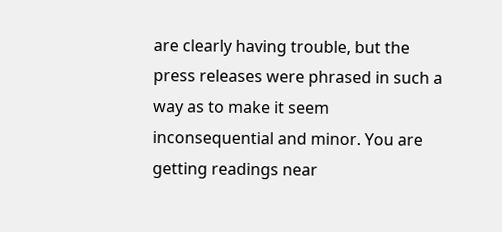are clearly having trouble, but the press releases were phrased in such a way as to make it seem inconsequential and minor. You are getting readings near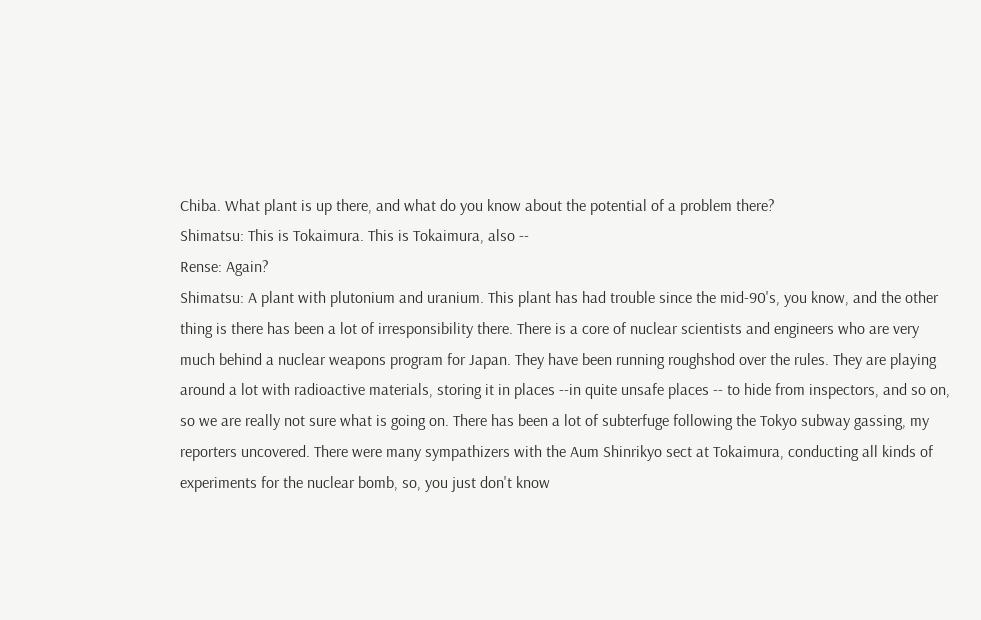Chiba. What plant is up there, and what do you know about the potential of a problem there?
Shimatsu: This is Tokaimura. This is Tokaimura, also --
Rense: Again?
Shimatsu: A plant with plutonium and uranium. This plant has had trouble since the mid-90's, you know, and the other thing is there has been a lot of irresponsibility there. There is a core of nuclear scientists and engineers who are very much behind a nuclear weapons program for Japan. They have been running roughshod over the rules. They are playing around a lot with radioactive materials, storing it in places --in quite unsafe places -- to hide from inspectors, and so on, so we are really not sure what is going on. There has been a lot of subterfuge following the Tokyo subway gassing, my reporters uncovered. There were many sympathizers with the Aum Shinrikyo sect at Tokaimura, conducting all kinds of experiments for the nuclear bomb, so, you just don't know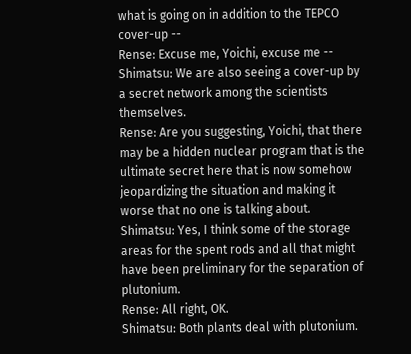what is going on in addition to the TEPCO cover-up --
Rense: Excuse me, Yoichi, excuse me --
Shimatsu: We are also seeing a cover-up by a secret network among the scientists themselves.
Rense: Are you suggesting, Yoichi, that there may be a hidden nuclear program that is the ultimate secret here that is now somehow jeopardizing the situation and making it worse that no one is talking about.
Shimatsu: Yes, I think some of the storage areas for the spent rods and all that might have been preliminary for the separation of plutonium.
Rense: All right, OK.
Shimatsu: Both plants deal with plutonium.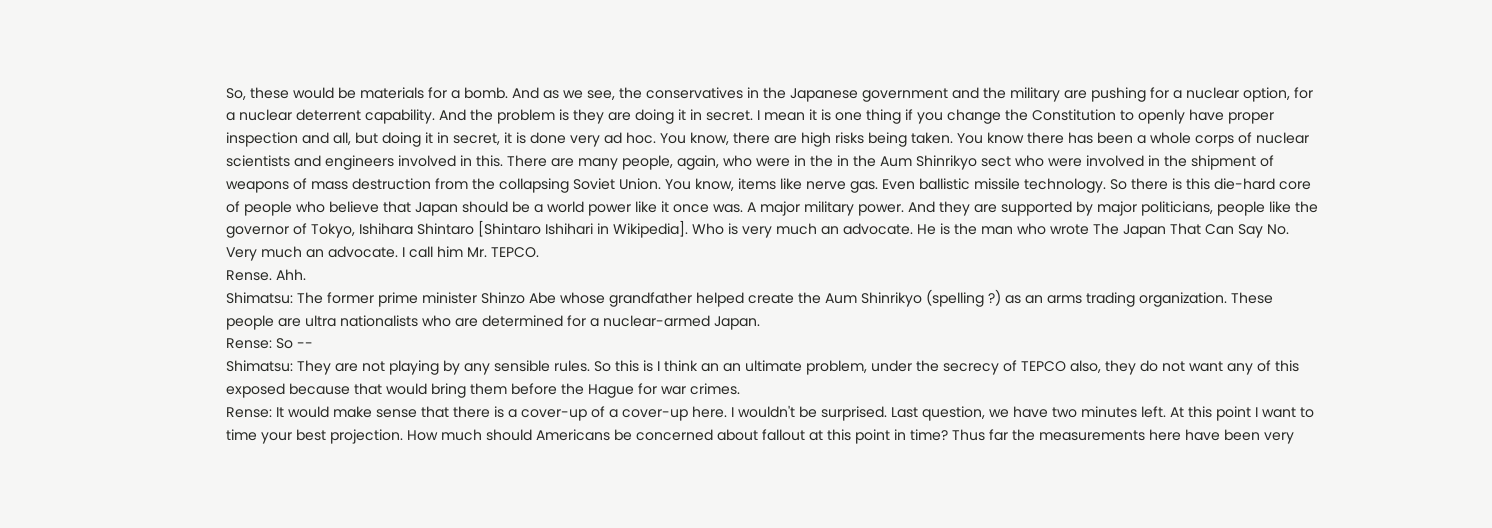So, these would be materials for a bomb. And as we see, the conservatives in the Japanese government and the military are pushing for a nuclear option, for a nuclear deterrent capability. And the problem is they are doing it in secret. I mean it is one thing if you change the Constitution to openly have proper inspection and all, but doing it in secret, it is done very ad hoc. You know, there are high risks being taken. You know there has been a whole corps of nuclear scientists and engineers involved in this. There are many people, again, who were in the in the Aum Shinrikyo sect who were involved in the shipment of weapons of mass destruction from the collapsing Soviet Union. You know, items like nerve gas. Even ballistic missile technology. So there is this die-hard core of people who believe that Japan should be a world power like it once was. A major military power. And they are supported by major politicians, people like the governor of Tokyo, Ishihara Shintaro [Shintaro Ishihari in Wikipedia]. Who is very much an advocate. He is the man who wrote The Japan That Can Say No. Very much an advocate. I call him Mr. TEPCO.
Rense. Ahh.
Shimatsu: The former prime minister Shinzo Abe whose grandfather helped create the Aum Shinrikyo (spelling ?) as an arms trading organization. These people are ultra nationalists who are determined for a nuclear-armed Japan.
Rense: So --
Shimatsu: They are not playing by any sensible rules. So this is I think an an ultimate problem, under the secrecy of TEPCO also, they do not want any of this exposed because that would bring them before the Hague for war crimes.
Rense: It would make sense that there is a cover-up of a cover-up here. I wouldn't be surprised. Last question, we have two minutes left. At this point I want to time your best projection. How much should Americans be concerned about fallout at this point in time? Thus far the measurements here have been very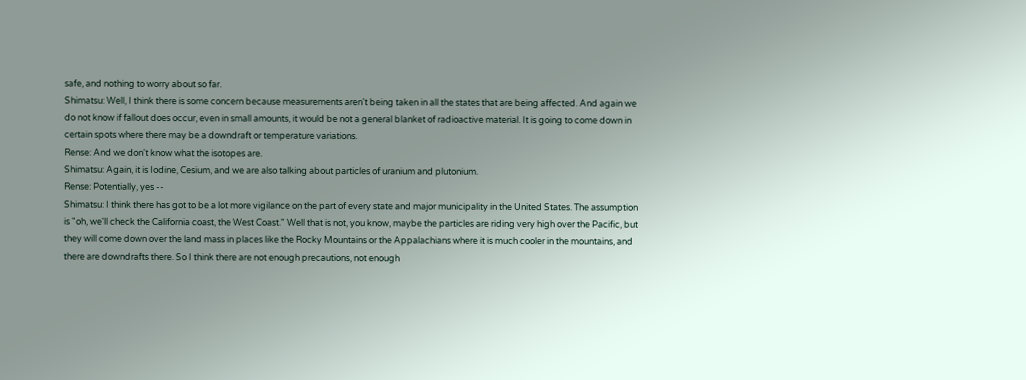safe, and nothing to worry about so far.
Shimatsu: Well, I think there is some concern because measurements aren't being taken in all the states that are being affected. And again we do not know if fallout does occur, even in small amounts, it would be not a general blanket of radioactive material. It is going to come down in certain spots where there may be a downdraft or temperature variations.
Rense: And we don't know what the isotopes are.
Shimatsu: Again, it is Iodine, Cesium, and we are also talking about particles of uranium and plutonium.
Rense: Potentially, yes --
Shimatsu: I think there has got to be a lot more vigilance on the part of every state and major municipality in the United States. The assumption is "oh, we'll check the California coast, the West Coast." Well that is not, you know, maybe the particles are riding very high over the Pacific, but they will come down over the land mass in places like the Rocky Mountains or the Appalachians where it is much cooler in the mountains, and there are downdrafts there. So I think there are not enough precautions, not enough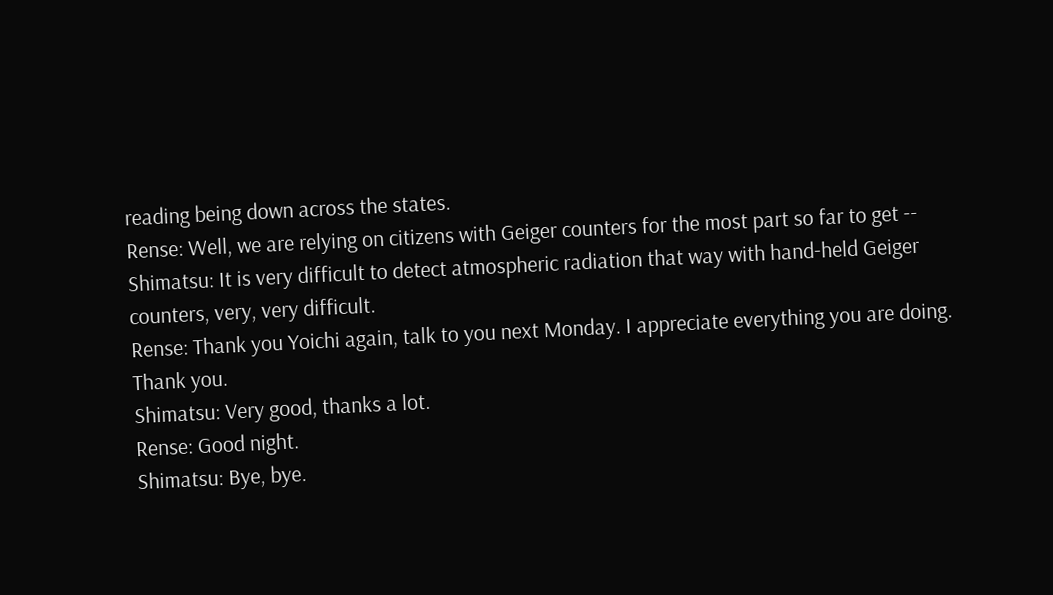reading being down across the states.
Rense: Well, we are relying on citizens with Geiger counters for the most part so far to get --
Shimatsu: It is very difficult to detect atmospheric radiation that way with hand-held Geiger counters, very, very difficult.
Rense: Thank you Yoichi again, talk to you next Monday. I appreciate everything you are doing. Thank you.
Shimatsu: Very good, thanks a lot.
Rense: Good night.
Shimatsu: Bye, bye.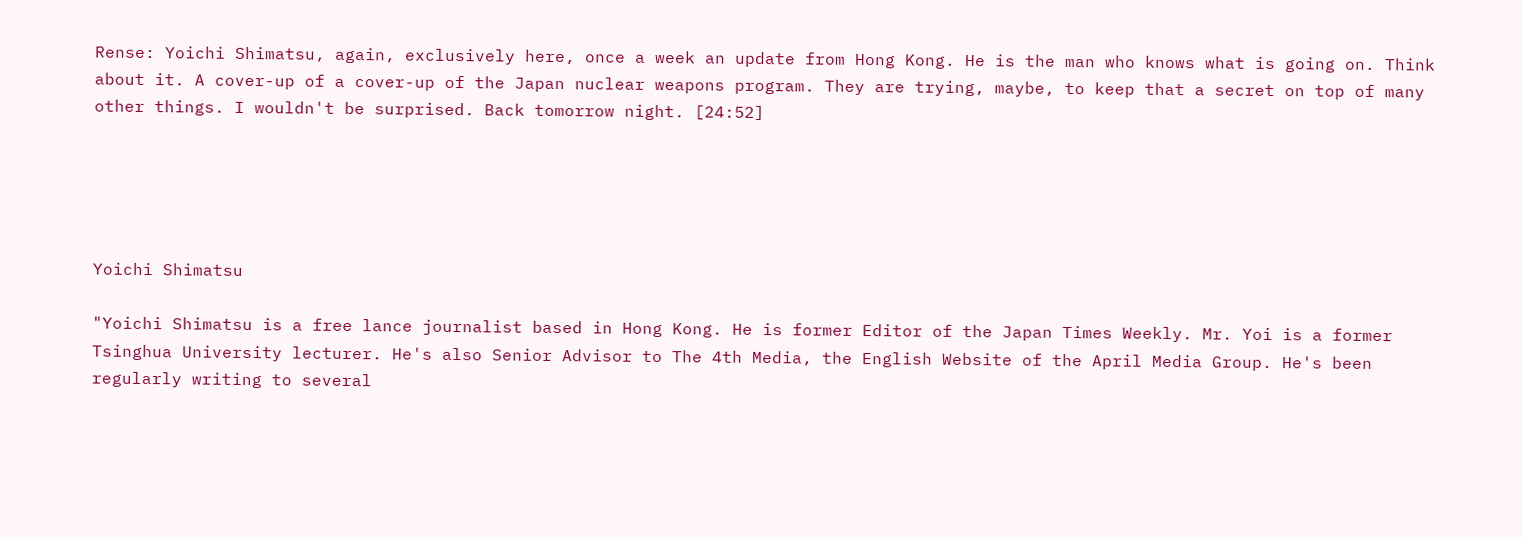Rense: Yoichi Shimatsu, again, exclusively here, once a week an update from Hong Kong. He is the man who knows what is going on. Think about it. A cover-up of a cover-up of the Japan nuclear weapons program. They are trying, maybe, to keep that a secret on top of many other things. I wouldn't be surprised. Back tomorrow night. [24:52]





Yoichi Shimatsu

"Yoichi Shimatsu is a free lance journalist based in Hong Kong. He is former Editor of the Japan Times Weekly. Mr. Yoi is a former Tsinghua University lecturer. He's also Senior Advisor to The 4th Media, the English Website of the April Media Group. He's been regularly writing to several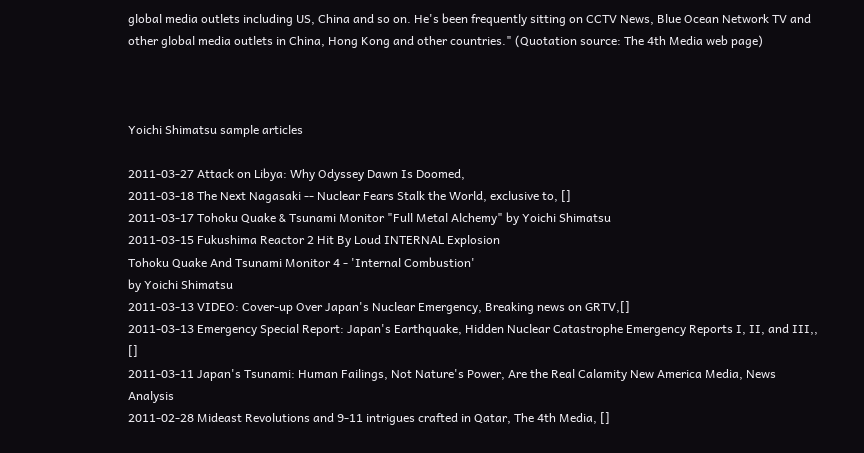global media outlets including US, China and so on. He's been frequently sitting on CCTV News, Blue Ocean Network TV and other global media outlets in China, Hong Kong and other countries." (Quotation source: The 4th Media web page)



Yoichi Shimatsu sample articles

2011-03-27 Attack on Libya: Why Odyssey Dawn Is Doomed,
2011-03-18 The Next Nagasaki -- Nuclear Fears Stalk the World, exclusive to, []
2011-03-17 Tohoku Quake & Tsunami Monitor "Full Metal Alchemy" by Yoichi Shimatsu
2011-03-15 Fukushima Reactor 2 Hit By Loud INTERNAL Explosion
Tohoku Quake And Tsunami Monitor 4 - 'Internal Combustion'
by Yoichi Shimatsu
2011-03-13 VIDEO: Cover-up Over Japan's Nuclear Emergency, Breaking news on GRTV,[]
2011-03-13 Emergency Special Report: Japan's Earthquake, Hidden Nuclear Catastrophe Emergency Reports I, II, and III,, []
2011-03-11 Japan's Tsunami: Human Failings, Not Nature's Power, Are the Real Calamity New America Media, News Analysis
2011-02-28 Mideast Revolutions and 9-11 intrigues crafted in Qatar, The 4th Media, []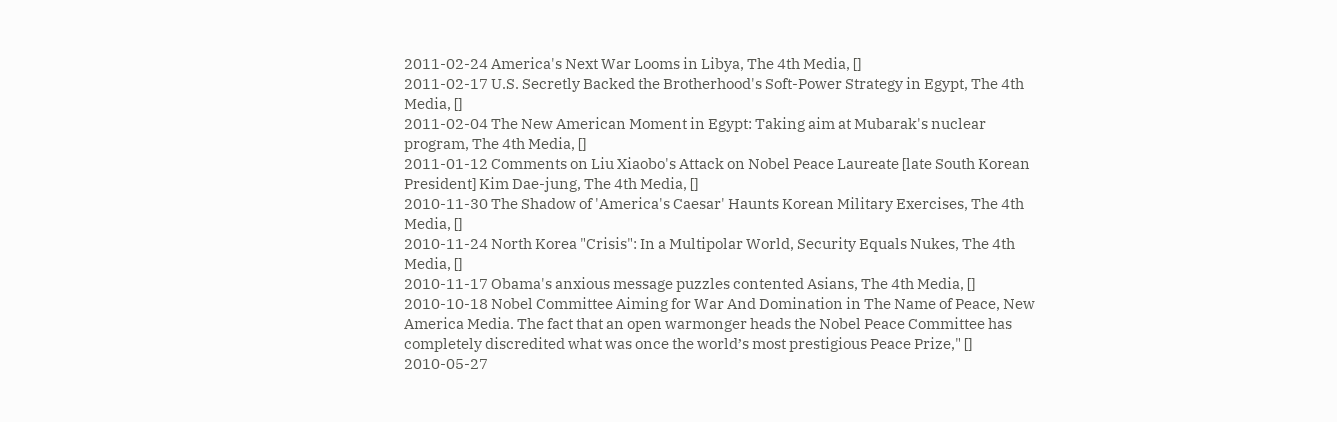2011-02-24 America's Next War Looms in Libya, The 4th Media, []
2011-02-17 U.S. Secretly Backed the Brotherhood's Soft-Power Strategy in Egypt, The 4th Media, []
2011-02-04 The New American Moment in Egypt: Taking aim at Mubarak's nuclear program, The 4th Media, []
2011-01-12 Comments on Liu Xiaobo's Attack on Nobel Peace Laureate [late South Korean President] Kim Dae-jung, The 4th Media, []
2010-11-30 The Shadow of 'America's Caesar' Haunts Korean Military Exercises, The 4th Media, []
2010-11-24 North Korea "Crisis": In a Multipolar World, Security Equals Nukes, The 4th Media, []
2010-11-17 Obama's anxious message puzzles contented Asians, The 4th Media, []
2010-10-18 Nobel Committee Aiming for War And Domination in The Name of Peace, New America Media. The fact that an open warmonger heads the Nobel Peace Committee has completely discredited what was once the world’s most prestigious Peace Prize," []
2010-05-27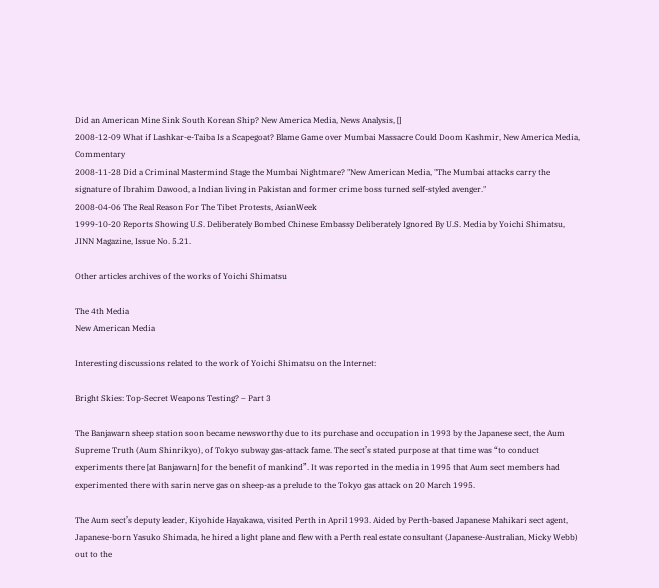Did an American Mine Sink South Korean Ship? New America Media, News Analysis, []
2008-12-09 What if Lashkar-e-Taiba Is a Scapegoat? Blame Game over Mumbai Massacre Could Doom Kashmir, New America Media, Commentary
2008-11-28 Did a Criminal Mastermind Stage the Mumbai Nightmare? "New American Media, "The Mumbai attacks carry the signature of Ibrahim Dawood, a Indian living in Pakistan and former crime boss turned self-styled avenger."
2008-04-06 The Real Reason For The Tibet Protests, AsianWeek
1999-10-20 Reports Showing U.S. Deliberately Bombed Chinese Embassy Deliberately Ignored By U.S. Media by Yoichi Shimatsu, JINN Magazine, Issue No. 5.21.

Other articles archives of the works of Yoichi Shimatsu

The 4th Media
New American Media

Interesting discussions related to the work of Yoichi Shimatsu on the Internet:

Bright Skies: Top-Secret Weapons Testing? – Part 3

The Banjawarn sheep station soon became newsworthy due to its purchase and occupation in 1993 by the Japanese sect, the Aum Supreme Truth (Aum Shinrikyo), of Tokyo subway gas-attack fame. The sect’s stated purpose at that time was “to conduct experiments there [at Banjawarn] for the benefit of mankind”. It was reported in the media in 1995 that Aum sect members had experimented there with sarin nerve gas on sheep-as a prelude to the Tokyo gas attack on 20 March 1995.

The Aum sect’s deputy leader, Kiyohide Hayakawa, visited Perth in April 1993. Aided by Perth-based Japanese Mahikari sect agent, Japanese-born Yasuko Shimada, he hired a light plane and flew with a Perth real estate consultant (Japanese-Australian, Micky Webb) out to the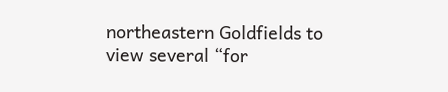northeastern Goldfields to view several “for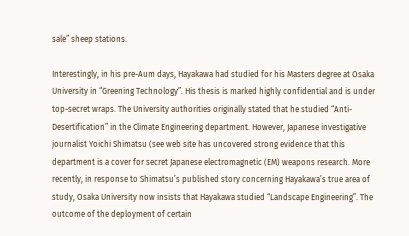sale” sheep stations.

Interestingly, in his pre-Aum days, Hayakawa had studied for his Masters degree at Osaka University in “Greening Technology”. His thesis is marked highly confidential and is under top-secret wraps. The University authorities originally stated that he studied “Anti-Desertification” in the Climate Engineering department. However, Japanese investigative journalist Yoichi Shimatsu (see web site has uncovered strong evidence that this department is a cover for secret Japanese electromagnetic (EM) weapons research. More recently, in response to Shimatsu’s published story concerning Hayakawa’s true area of study, Osaka University now insists that Hayakawa studied “Landscape Engineering”. The outcome of the deployment of certain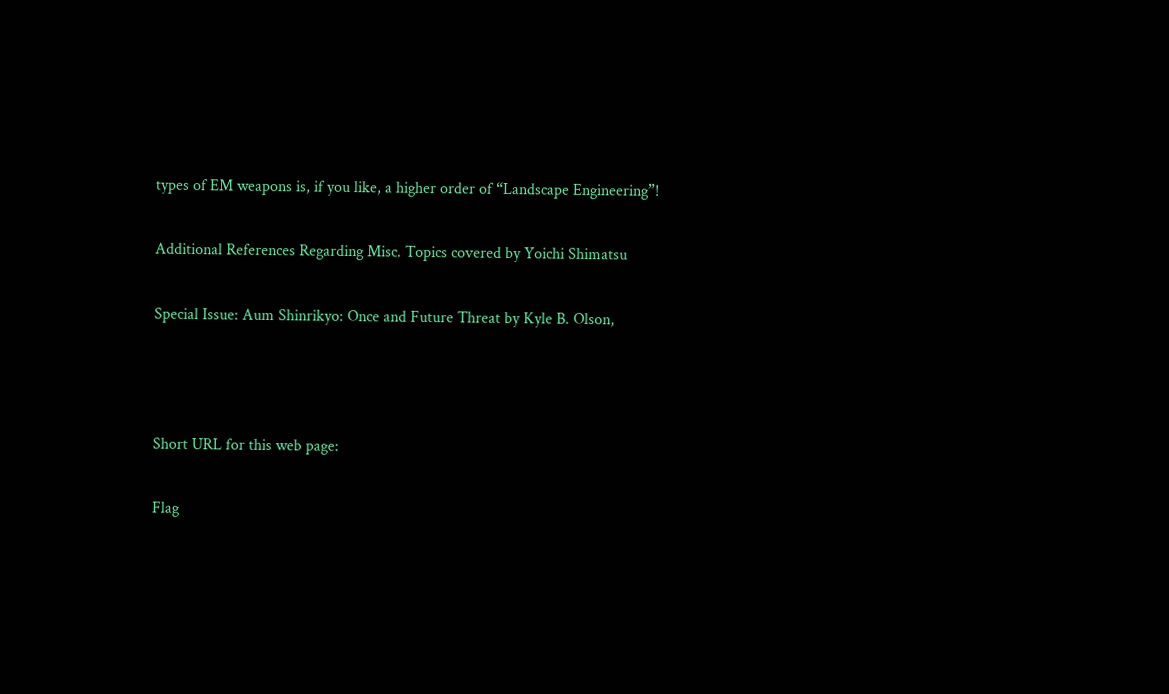types of EM weapons is, if you like, a higher order of “Landscape Engineering”!

Additional References Regarding Misc. Topics covered by Yoichi Shimatsu

Special Issue: Aum Shinrikyo: Once and Future Threat by Kyle B. Olson,



Short URL for this web page:

Flag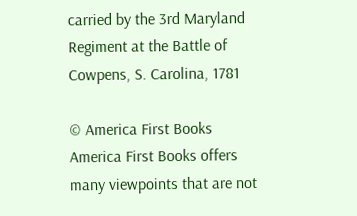carried by the 3rd Maryland Regiment at the Battle of Cowpens, S. Carolina, 1781

© America First Books
America First Books offers many viewpoints that are not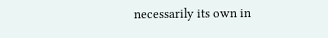necessarily its own in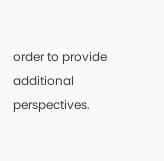order to provide additional perspectives.